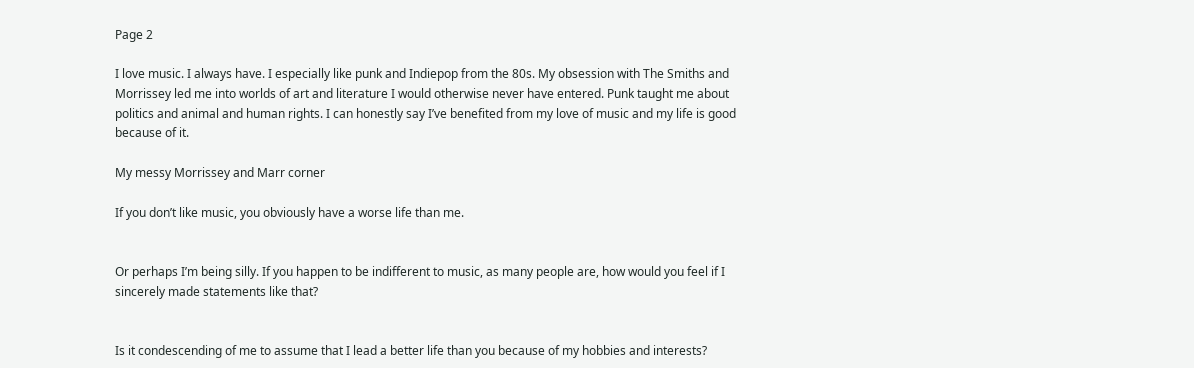Page 2

I love music. I always have. I especially like punk and Indiepop from the 80s. My obsession with The Smiths and Morrissey led me into worlds of art and literature I would otherwise never have entered. Punk taught me about politics and animal and human rights. I can honestly say I’ve benefited from my love of music and my life is good because of it.

My messy Morrissey and Marr corner

If you don’t like music, you obviously have a worse life than me.


Or perhaps I’m being silly. If you happen to be indifferent to music, as many people are, how would you feel if I sincerely made statements like that?


Is it condescending of me to assume that I lead a better life than you because of my hobbies and interests?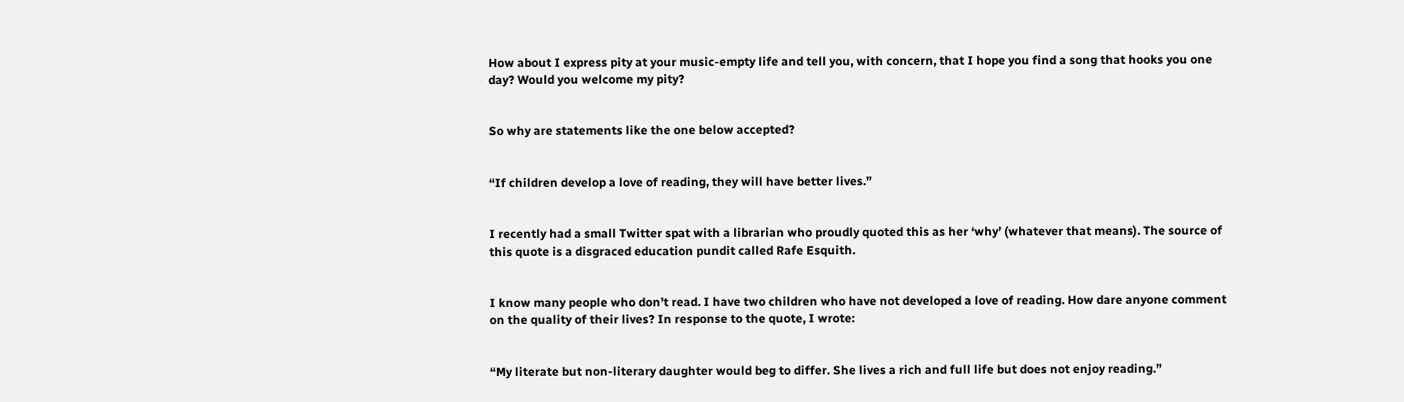How about I express pity at your music-empty life and tell you, with concern, that I hope you find a song that hooks you one day? Would you welcome my pity?


So why are statements like the one below accepted?


“If children develop a love of reading, they will have better lives.”


I recently had a small Twitter spat with a librarian who proudly quoted this as her ‘why’ (whatever that means). The source of this quote is a disgraced education pundit called Rafe Esquith.


I know many people who don’t read. I have two children who have not developed a love of reading. How dare anyone comment on the quality of their lives? In response to the quote, I wrote:


“My literate but non-literary daughter would beg to differ. She lives a rich and full life but does not enjoy reading.”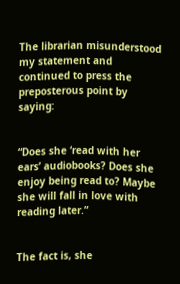The librarian misunderstood my statement and continued to press the preposterous point by saying:


“Does she ‘read with her ears’ audiobooks? Does she enjoy being read to? Maybe she will fall in love with reading later.”


The fact is, she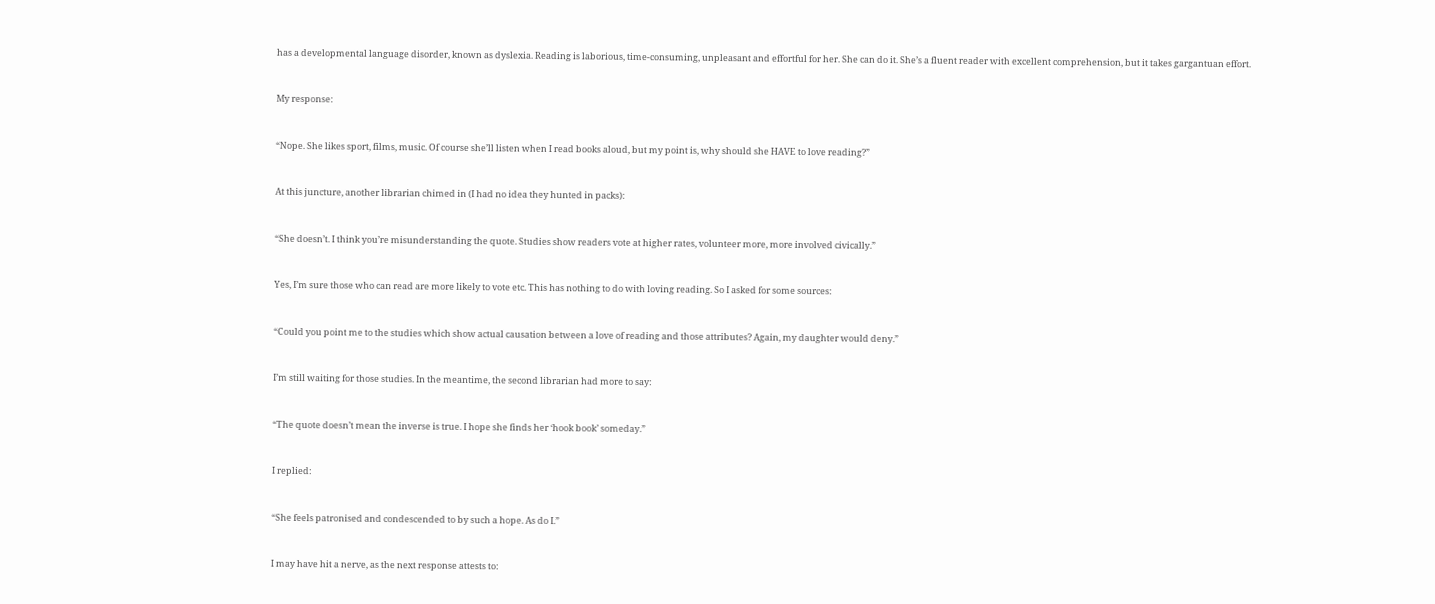has a developmental language disorder, known as dyslexia. Reading is laborious, time-consuming, unpleasant and effortful for her. She can do it. She’s a fluent reader with excellent comprehension, but it takes gargantuan effort.


My response:


“Nope. She likes sport, films, music. Of course she’ll listen when I read books aloud, but my point is, why should she HAVE to love reading?”


At this juncture, another librarian chimed in (I had no idea they hunted in packs):


“She doesn’t. I think you’re misunderstanding the quote. Studies show readers vote at higher rates, volunteer more, more involved civically.”


Yes, I’m sure those who can read are more likely to vote etc. This has nothing to do with loving reading. So I asked for some sources:


“Could you point me to the studies which show actual causation between a love of reading and those attributes? Again, my daughter would deny.”


I’m still waiting for those studies. In the meantime, the second librarian had more to say:


“The quote doesn’t mean the inverse is true. I hope she finds her ‘hook book’ someday.”


I replied:


“She feels patronised and condescended to by such a hope. As do I.”


I may have hit a nerve, as the next response attests to: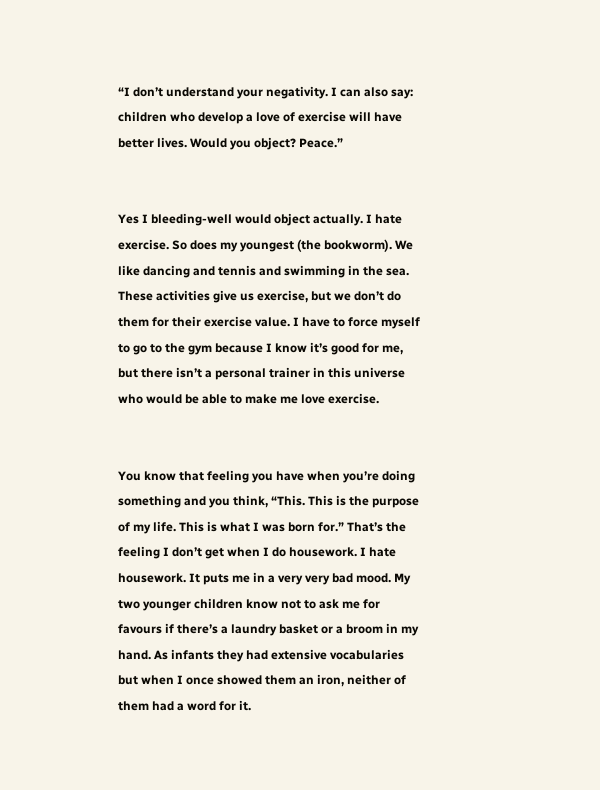“I don’t understand your negativity. I can also say: children who develop a love of exercise will have better lives. Would you object? Peace.”


Yes I bleeding-well would object actually. I hate exercise. So does my youngest (the bookworm). We like dancing and tennis and swimming in the sea. These activities give us exercise, but we don’t do them for their exercise value. I have to force myself to go to the gym because I know it’s good for me, but there isn’t a personal trainer in this universe who would be able to make me love exercise.


You know that feeling you have when you’re doing something and you think, “This. This is the purpose of my life. This is what I was born for.” That’s the feeling I don’t get when I do housework. I hate housework. It puts me in a very very bad mood. My two younger children know not to ask me for favours if there’s a laundry basket or a broom in my hand. As infants they had extensive vocabularies but when I once showed them an iron, neither of them had a word for it.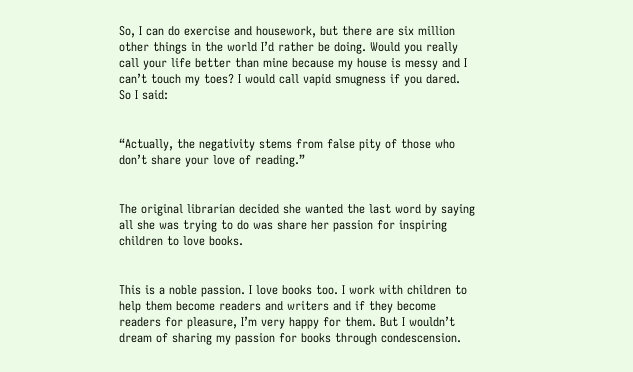So, I can do exercise and housework, but there are six million other things in the world I’d rather be doing. Would you really call your life better than mine because my house is messy and I can’t touch my toes? I would call vapid smugness if you dared. So I said:


“Actually, the negativity stems from false pity of those who don’t share your love of reading.”


The original librarian decided she wanted the last word by saying all she was trying to do was share her passion for inspiring children to love books.


This is a noble passion. I love books too. I work with children to help them become readers and writers and if they become readers for pleasure, I’m very happy for them. But I wouldn’t dream of sharing my passion for books through condescension.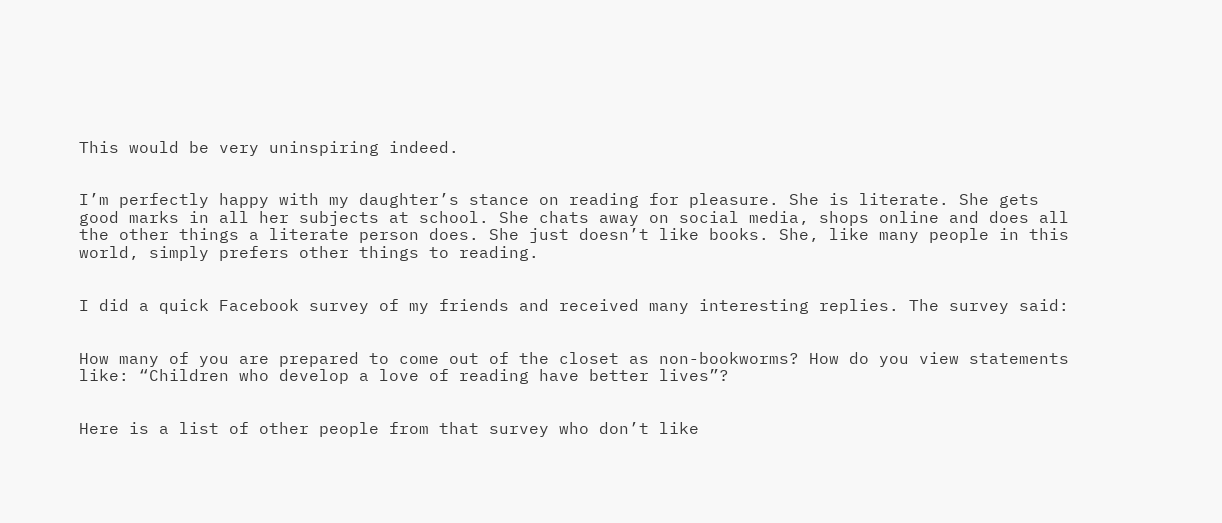This would be very uninspiring indeed.


I’m perfectly happy with my daughter’s stance on reading for pleasure. She is literate. She gets good marks in all her subjects at school. She chats away on social media, shops online and does all the other things a literate person does. She just doesn’t like books. She, like many people in this world, simply prefers other things to reading.


I did a quick Facebook survey of my friends and received many interesting replies. The survey said:


How many of you are prepared to come out of the closet as non-bookworms? How do you view statements like: “Children who develop a love of reading have better lives”?


Here is a list of other people from that survey who don’t like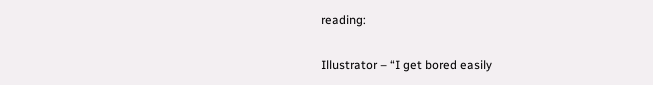reading:


Illustrator – “I get bored easily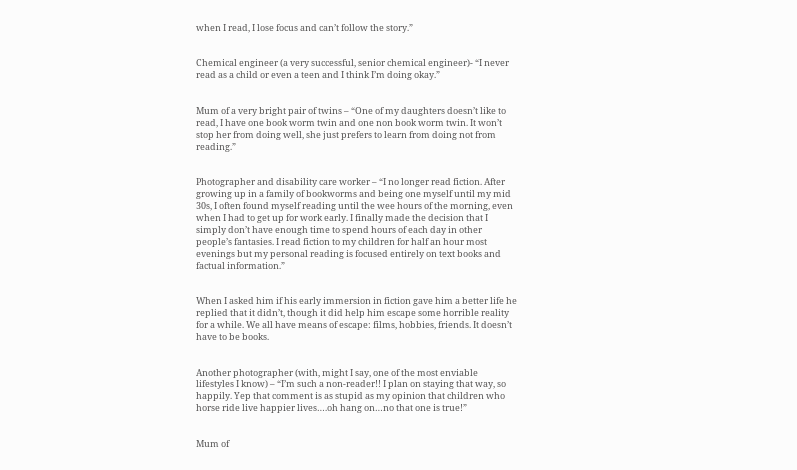when I read, I lose focus and can’t follow the story.”


Chemical engineer (a very successful, senior chemical engineer)- “I never read as a child or even a teen and I think I’m doing okay.”


Mum of a very bright pair of twins – “One of my daughters doesn’t like to read, I have one book worm twin and one non book worm twin. It won’t stop her from doing well, she just prefers to learn from doing not from reading.”


Photographer and disability care worker – “I no longer read fiction. After growing up in a family of bookworms and being one myself until my mid 30s, I often found myself reading until the wee hours of the morning, even when I had to get up for work early. I finally made the decision that I simply don’t have enough time to spend hours of each day in other people’s fantasies. I read fiction to my children for half an hour most evenings but my personal reading is focused entirely on text books and factual information.”


When I asked him if his early immersion in fiction gave him a better life he replied that it didn’t, though it did help him escape some horrible reality for a while. We all have means of escape: films, hobbies, friends. It doesn’t have to be books.


Another photographer (with, might I say, one of the most enviable lifestyles I know) – “I’m such a non-reader!! I plan on staying that way, so happily. Yep that comment is as stupid as my opinion that children who horse ride live happier lives….oh hang on…no that one is true!”


Mum of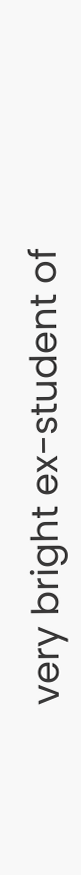very bright ex-student of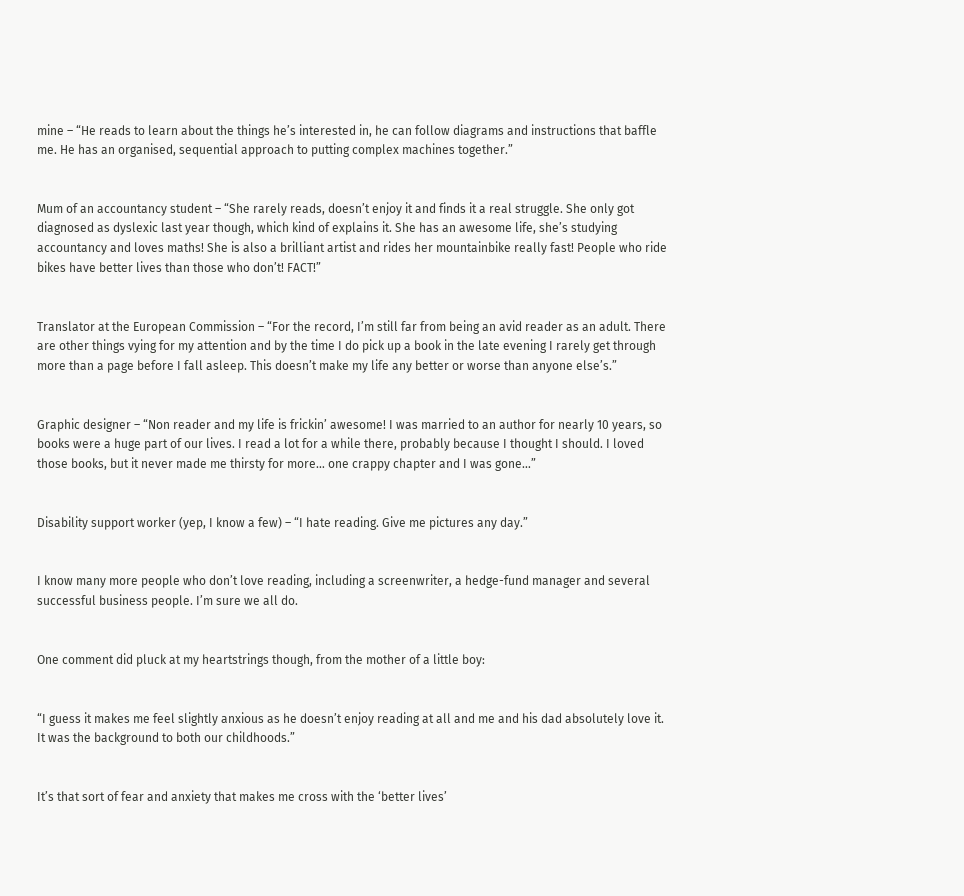mine – “He reads to learn about the things he’s interested in, he can follow diagrams and instructions that baffle me. He has an organised, sequential approach to putting complex machines together.”


Mum of an accountancy student – “She rarely reads, doesn’t enjoy it and finds it a real struggle. She only got diagnosed as dyslexic last year though, which kind of explains it. She has an awesome life, she’s studying accountancy and loves maths! She is also a brilliant artist and rides her mountainbike really fast! People who ride bikes have better lives than those who don’t! FACT!”


Translator at the European Commission – “For the record, I’m still far from being an avid reader as an adult. There are other things vying for my attention and by the time I do pick up a book in the late evening I rarely get through more than a page before I fall asleep. This doesn’t make my life any better or worse than anyone else’s.”


Graphic designer – “Non reader and my life is frickin’ awesome! I was married to an author for nearly 10 years, so books were a huge part of our lives. I read a lot for a while there, probably because I thought I should. I loved those books, but it never made me thirsty for more… one crappy chapter and I was gone…”


Disability support worker (yep, I know a few) – “I hate reading. Give me pictures any day.”


I know many more people who don’t love reading, including a screenwriter, a hedge-fund manager and several successful business people. I’m sure we all do.


One comment did pluck at my heartstrings though, from the mother of a little boy:


“I guess it makes me feel slightly anxious as he doesn’t enjoy reading at all and me and his dad absolutely love it. It was the background to both our childhoods.”


It’s that sort of fear and anxiety that makes me cross with the ‘better lives’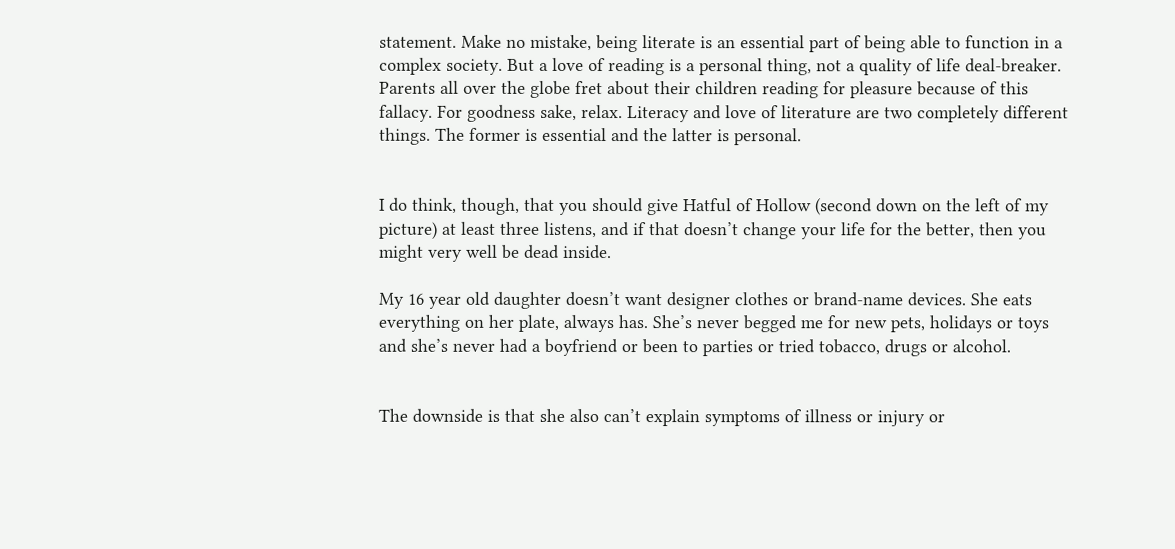statement. Make no mistake, being literate is an essential part of being able to function in a complex society. But a love of reading is a personal thing, not a quality of life deal-breaker. Parents all over the globe fret about their children reading for pleasure because of this fallacy. For goodness sake, relax. Literacy and love of literature are two completely different things. The former is essential and the latter is personal.


I do think, though, that you should give Hatful of Hollow (second down on the left of my picture) at least three listens, and if that doesn’t change your life for the better, then you might very well be dead inside.

My 16 year old daughter doesn’t want designer clothes or brand-name devices. She eats everything on her plate, always has. She’s never begged me for new pets, holidays or toys and she’s never had a boyfriend or been to parties or tried tobacco, drugs or alcohol.


The downside is that she also can’t explain symptoms of illness or injury or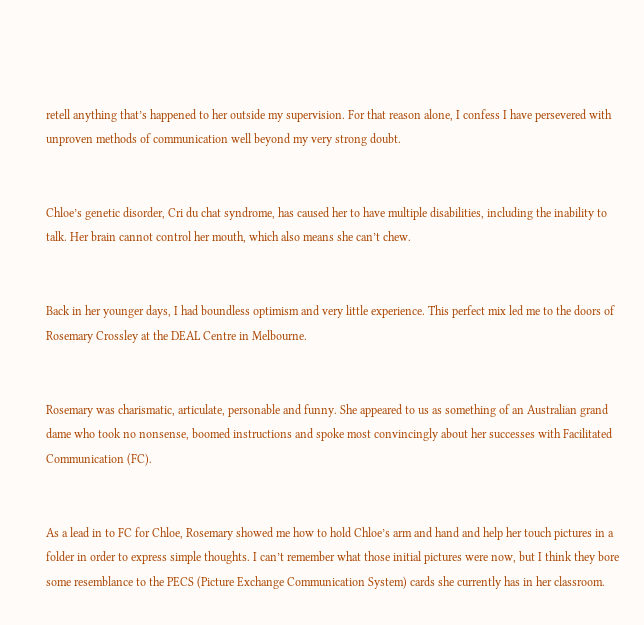retell anything that’s happened to her outside my supervision. For that reason alone, I confess I have persevered with unproven methods of communication well beyond my very strong doubt.


Chloe’s genetic disorder, Cri du chat syndrome, has caused her to have multiple disabilities, including the inability to talk. Her brain cannot control her mouth, which also means she can’t chew.


Back in her younger days, I had boundless optimism and very little experience. This perfect mix led me to the doors of Rosemary Crossley at the DEAL Centre in Melbourne.


Rosemary was charismatic, articulate, personable and funny. She appeared to us as something of an Australian grand dame who took no nonsense, boomed instructions and spoke most convincingly about her successes with Facilitated Communication (FC).


As a lead in to FC for Chloe, Rosemary showed me how to hold Chloe’s arm and hand and help her touch pictures in a folder in order to express simple thoughts. I can’t remember what those initial pictures were now, but I think they bore some resemblance to the PECS (Picture Exchange Communication System) cards she currently has in her classroom.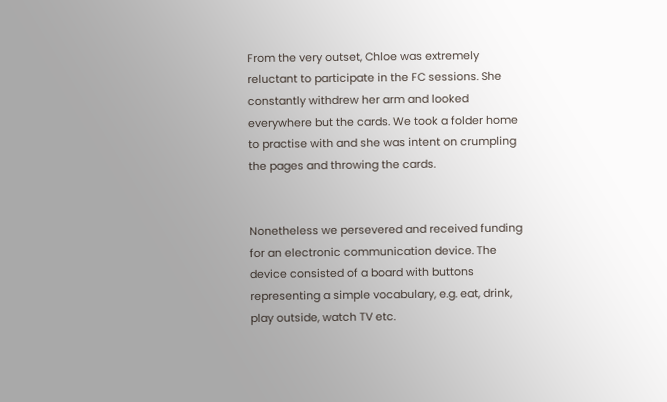From the very outset, Chloe was extremely reluctant to participate in the FC sessions. She constantly withdrew her arm and looked everywhere but the cards. We took a folder home to practise with and she was intent on crumpling the pages and throwing the cards.


Nonetheless we persevered and received funding for an electronic communication device. The device consisted of a board with buttons representing a simple vocabulary, e.g. eat, drink, play outside, watch TV etc.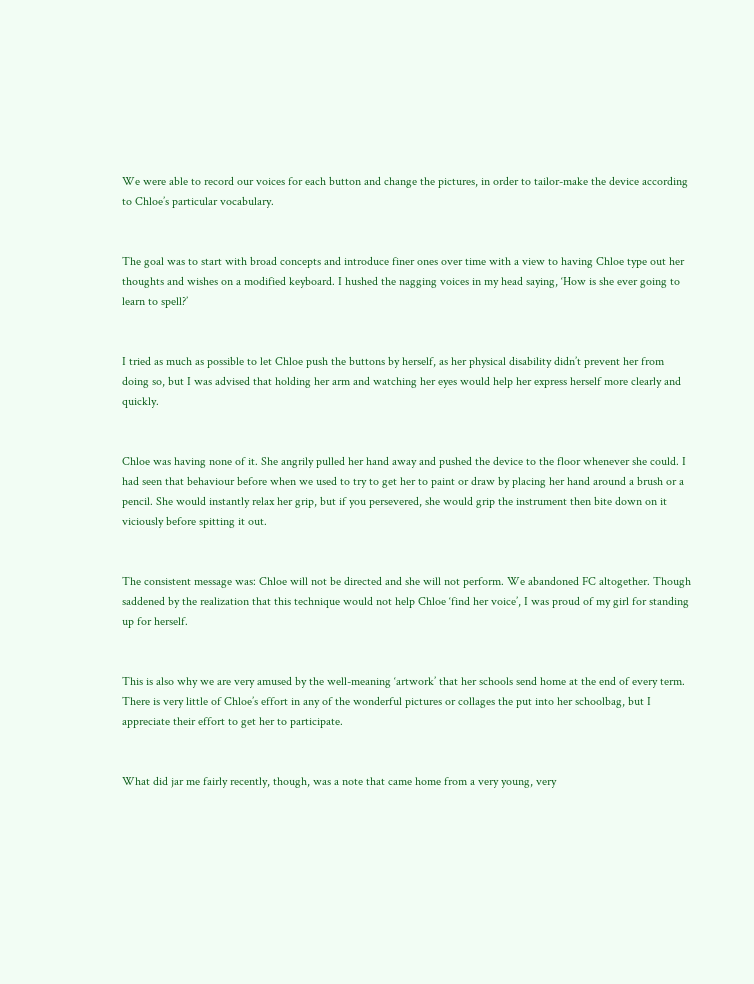We were able to record our voices for each button and change the pictures, in order to tailor-make the device according to Chloe’s particular vocabulary.


The goal was to start with broad concepts and introduce finer ones over time with a view to having Chloe type out her thoughts and wishes on a modified keyboard. I hushed the nagging voices in my head saying, ‘How is she ever going to learn to spell?’


I tried as much as possible to let Chloe push the buttons by herself, as her physical disability didn’t prevent her from doing so, but I was advised that holding her arm and watching her eyes would help her express herself more clearly and quickly.


Chloe was having none of it. She angrily pulled her hand away and pushed the device to the floor whenever she could. I had seen that behaviour before when we used to try to get her to paint or draw by placing her hand around a brush or a pencil. She would instantly relax her grip, but if you persevered, she would grip the instrument then bite down on it viciously before spitting it out.


The consistent message was: Chloe will not be directed and she will not perform. We abandoned FC altogether. Though saddened by the realization that this technique would not help Chloe ‘find her voice’, I was proud of my girl for standing up for herself.


This is also why we are very amused by the well-meaning ‘artwork’ that her schools send home at the end of every term. There is very little of Chloe’s effort in any of the wonderful pictures or collages the put into her schoolbag, but I appreciate their effort to get her to participate.


What did jar me fairly recently, though, was a note that came home from a very young, very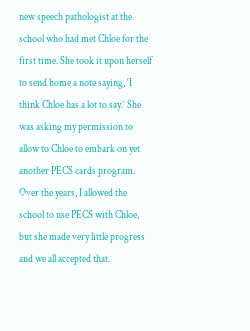new speech pathologist at the school who had met Chloe for the first time. She took it upon herself to send home a note saying, ‘I think Chloe has a lot to say.’ She was asking my permission to allow to Chloe to embark on yet another PECS cards program. Over the years, I allowed the school to use PECS with Chloe, but she made very little progress and we all accepted that.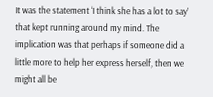It was the statement ‘I think she has a lot to say’ that kept running around my mind. The implication was that perhaps if someone did a little more to help her express herself, then we might all be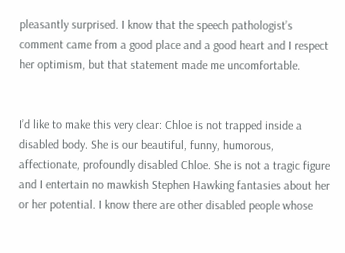pleasantly surprised. I know that the speech pathologist’s comment came from a good place and a good heart and I respect her optimism, but that statement made me uncomfortable.


I’d like to make this very clear: Chloe is not trapped inside a disabled body. She is our beautiful, funny, humorous, affectionate, profoundly disabled Chloe. She is not a tragic figure and I entertain no mawkish Stephen Hawking fantasies about her or her potential. I know there are other disabled people whose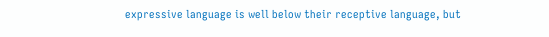expressive language is well below their receptive language, but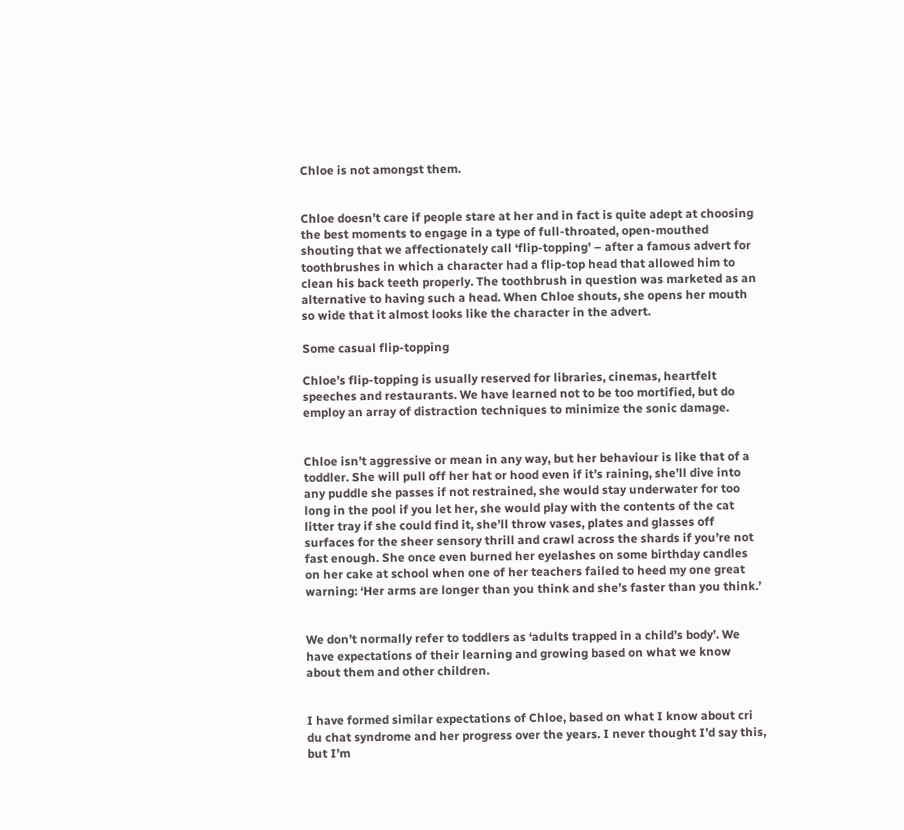Chloe is not amongst them.


Chloe doesn’t care if people stare at her and in fact is quite adept at choosing the best moments to engage in a type of full-throated, open-mouthed shouting that we affectionately call ‘flip-topping’ – after a famous advert for toothbrushes in which a character had a flip-top head that allowed him to clean his back teeth properly. The toothbrush in question was marketed as an alternative to having such a head. When Chloe shouts, she opens her mouth so wide that it almost looks like the character in the advert.

Some casual flip-topping

Chloe’s flip-topping is usually reserved for libraries, cinemas, heartfelt speeches and restaurants. We have learned not to be too mortified, but do employ an array of distraction techniques to minimize the sonic damage.


Chloe isn’t aggressive or mean in any way, but her behaviour is like that of a toddler. She will pull off her hat or hood even if it’s raining, she’ll dive into any puddle she passes if not restrained, she would stay underwater for too long in the pool if you let her, she would play with the contents of the cat litter tray if she could find it, she’ll throw vases, plates and glasses off surfaces for the sheer sensory thrill and crawl across the shards if you’re not fast enough. She once even burned her eyelashes on some birthday candles on her cake at school when one of her teachers failed to heed my one great warning: ‘Her arms are longer than you think and she’s faster than you think.’


We don’t normally refer to toddlers as ‘adults trapped in a child’s body’. We have expectations of their learning and growing based on what we know about them and other children.


I have formed similar expectations of Chloe, based on what I know about cri du chat syndrome and her progress over the years. I never thought I’d say this, but I’m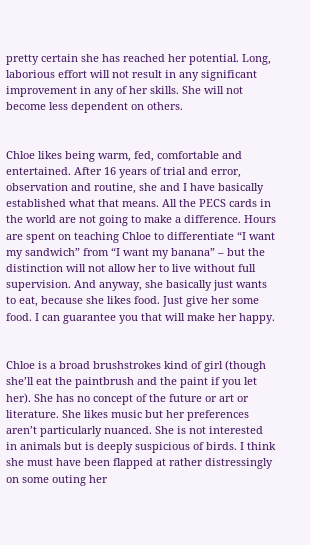pretty certain she has reached her potential. Long, laborious effort will not result in any significant improvement in any of her skills. She will not become less dependent on others.


Chloe likes being warm, fed, comfortable and entertained. After 16 years of trial and error, observation and routine, she and I have basically established what that means. All the PECS cards in the world are not going to make a difference. Hours are spent on teaching Chloe to differentiate “I want my sandwich” from “I want my banana” – but the distinction will not allow her to live without full supervision. And anyway, she basically just wants to eat, because she likes food. Just give her some food. I can guarantee you that will make her happy.


Chloe is a broad brushstrokes kind of girl (though she’ll eat the paintbrush and the paint if you let her). She has no concept of the future or art or literature. She likes music but her preferences aren’t particularly nuanced. She is not interested in animals but is deeply suspicious of birds. I think she must have been flapped at rather distressingly on some outing her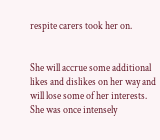respite carers took her on.


She will accrue some additional likes and dislikes on her way and will lose some of her interests. She was once intensely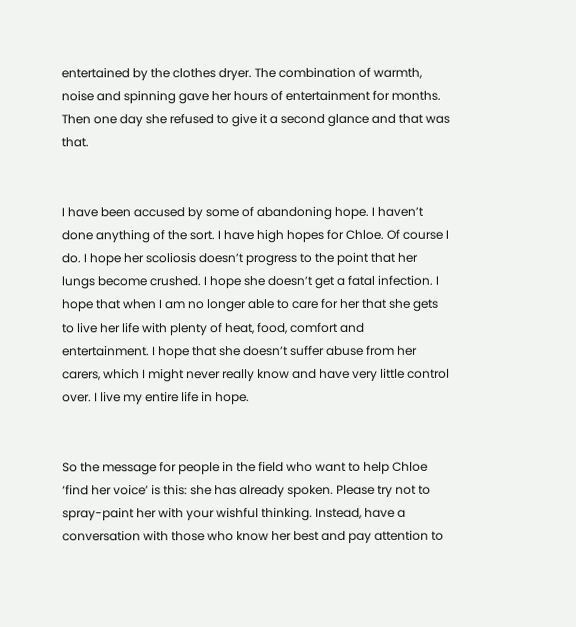entertained by the clothes dryer. The combination of warmth, noise and spinning gave her hours of entertainment for months. Then one day she refused to give it a second glance and that was that.


I have been accused by some of abandoning hope. I haven’t done anything of the sort. I have high hopes for Chloe. Of course I do. I hope her scoliosis doesn’t progress to the point that her lungs become crushed. I hope she doesn’t get a fatal infection. I hope that when I am no longer able to care for her that she gets to live her life with plenty of heat, food, comfort and entertainment. I hope that she doesn’t suffer abuse from her carers, which I might never really know and have very little control over. I live my entire life in hope.


So the message for people in the field who want to help Chloe ‘find her voice’ is this: she has already spoken. Please try not to spray-paint her with your wishful thinking. Instead, have a conversation with those who know her best and pay attention to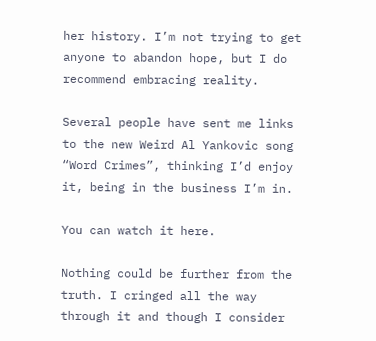her history. I’m not trying to get anyone to abandon hope, but I do recommend embracing reality.

Several people have sent me links to the new Weird Al Yankovic song “Word Crimes”, thinking I’d enjoy it, being in the business I’m in.

You can watch it here.

Nothing could be further from the truth. I cringed all the way through it and though I consider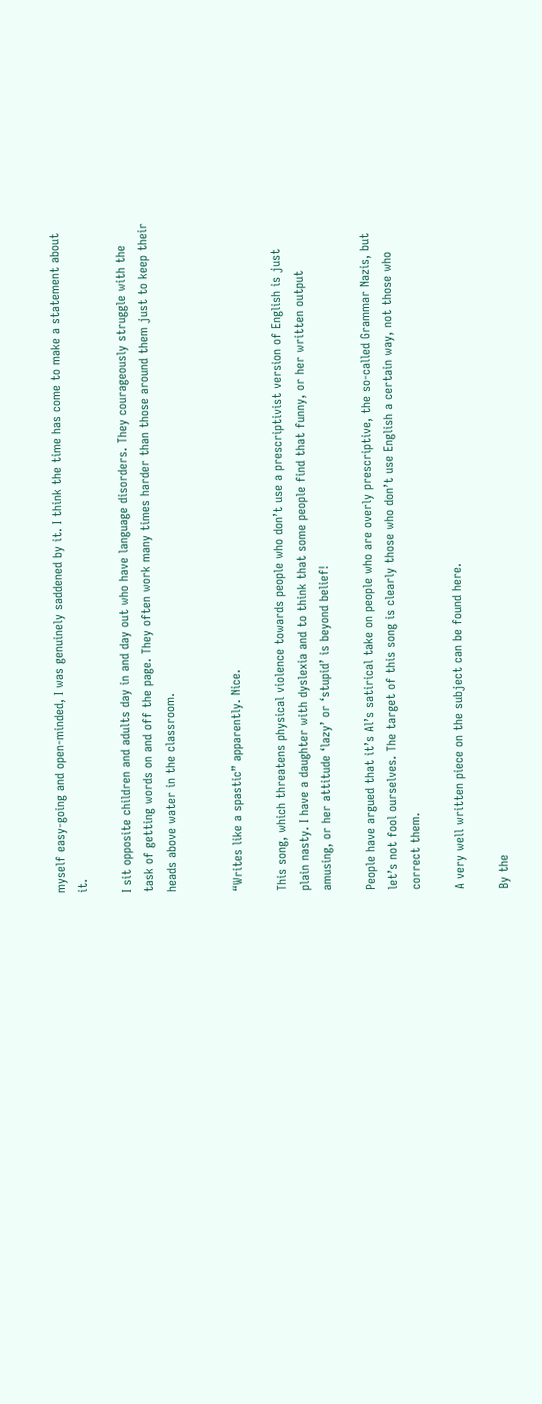myself easy-going and open-minded, I was genuinely saddened by it. I think the time has come to make a statement about it.

I sit opposite children and adults day in and day out who have language disorders. They courageously struggle with the task of getting words on and off the page. They often work many times harder than those around them just to keep their heads above water in the classroom.


“Writes like a spastic” apparently. Nice.

This song, which threatens physical violence towards people who don’t use a prescriptivist version of English is just plain nasty. I have a daughter with dyslexia and to think that some people find that funny, or her written output amusing, or her attitude ‘lazy’ or ‘stupid’ is beyond belief!

People have argued that it’s Al’s satirical take on people who are overly prescriptive, the so-called Grammar Nazis, but let’s not fool ourselves. The target of this song is clearly those who don’t use English a certain way, not those who correct them.

A very well written piece on the subject can be found here.

By the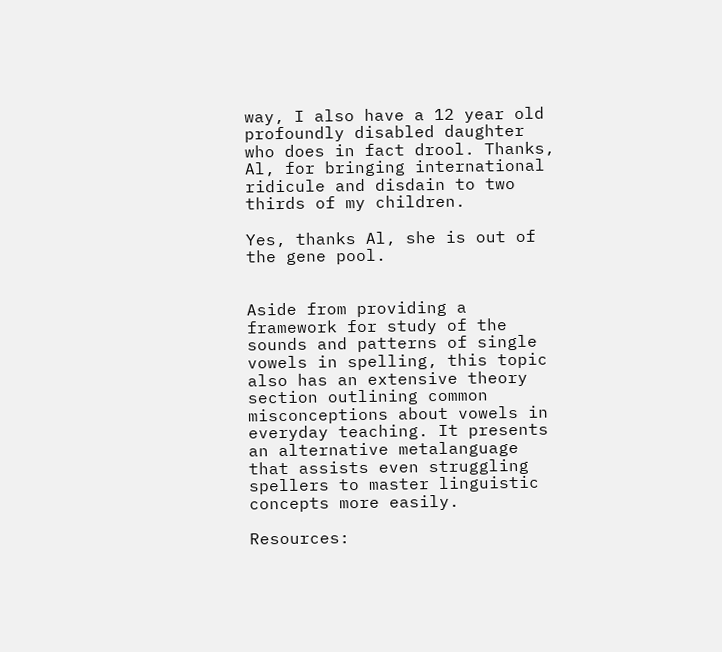way, I also have a 12 year old profoundly disabled daughter who does in fact drool. Thanks, Al, for bringing international ridicule and disdain to two thirds of my children.

Yes, thanks Al, she is out of the gene pool.


Aside from providing a framework for study of the sounds and patterns of single vowels in spelling, this topic also has an extensive theory section outlining common misconceptions about vowels in everyday teaching. It presents an alternative metalanguage that assists even struggling spellers to master linguistic concepts more easily.

Resources: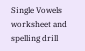Single Vowels worksheet and spelling drill